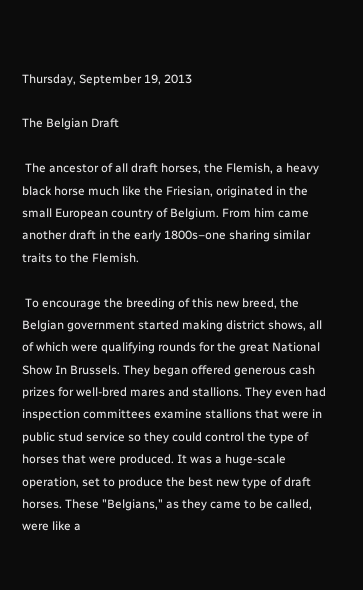Thursday, September 19, 2013

The Belgian Draft

 The ancestor of all draft horses, the Flemish, a heavy black horse much like the Friesian, originated in the small European country of Belgium. From him came another draft in the early 1800s–one sharing similar traits to the Flemish.

 To encourage the breeding of this new breed, the Belgian government started making district shows, all of which were qualifying rounds for the great National Show In Brussels. They began offered generous cash prizes for well-bred mares and stallions. They even had inspection committees examine stallions that were in public stud service so they could control the type of horses that were produced. It was a huge-scale operation, set to produce the best new type of draft horses. These "Belgians," as they came to be called, were like a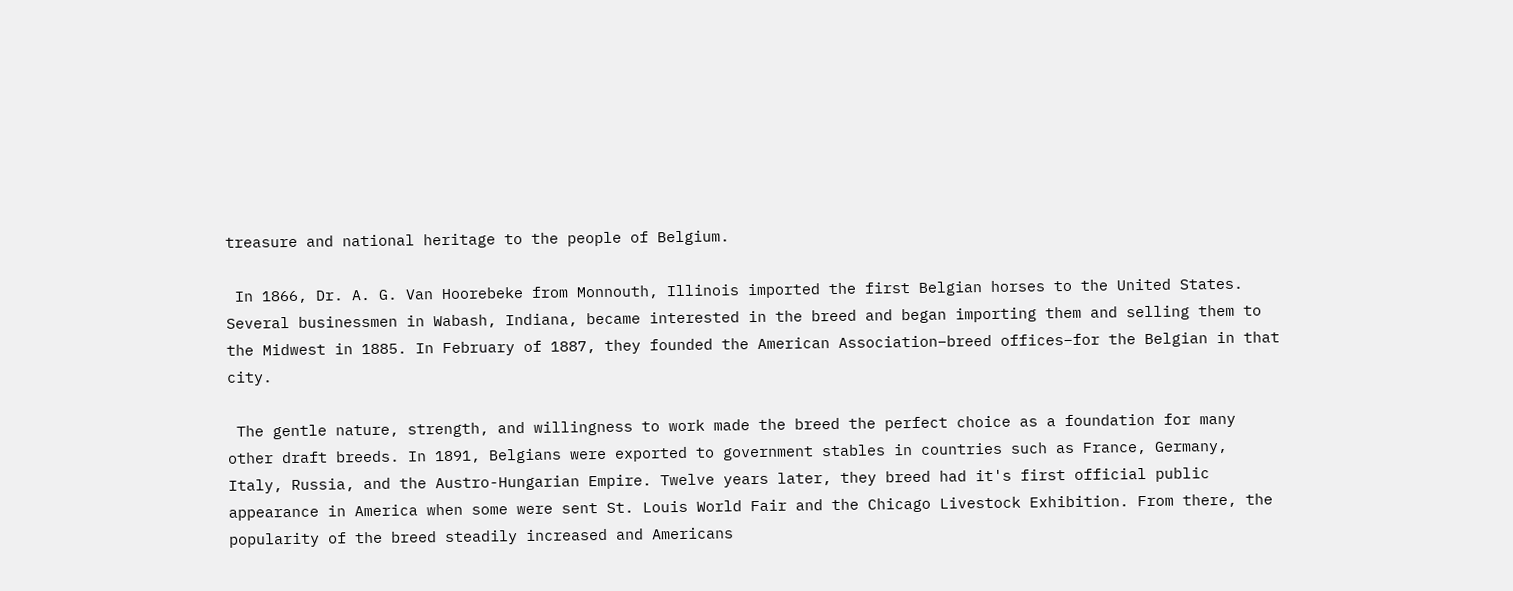treasure and national heritage to the people of Belgium.

 In 1866, Dr. A. G. Van Hoorebeke from Monnouth, Illinois imported the first Belgian horses to the United States. Several businessmen in Wabash, Indiana, became interested in the breed and began importing them and selling them to the Midwest in 1885. In February of 1887, they founded the American Association–breed offices–for the Belgian in that city.

 The gentle nature, strength, and willingness to work made the breed the perfect choice as a foundation for many other draft breeds. In 1891, Belgians were exported to government stables in countries such as France, Germany, Italy, Russia, and the Austro-Hungarian Empire. Twelve years later, they breed had it's first official public appearance in America when some were sent St. Louis World Fair and the Chicago Livestock Exhibition. From there, the popularity of the breed steadily increased and Americans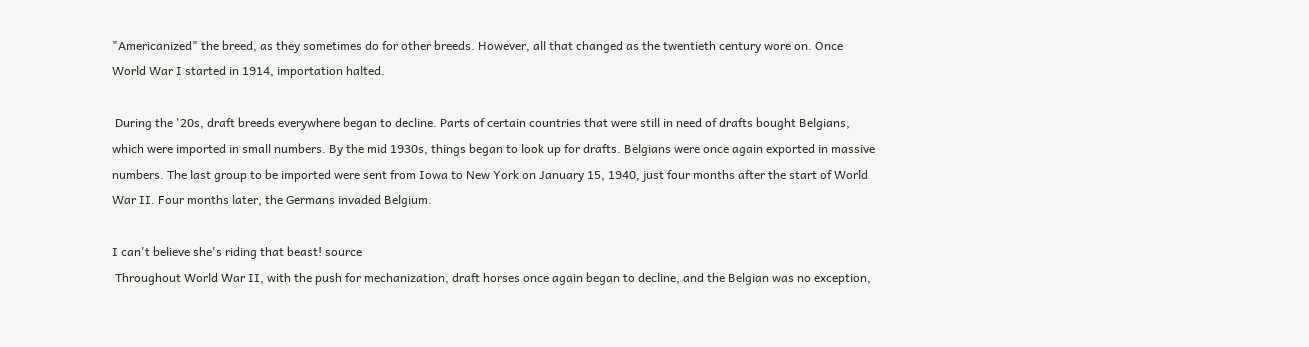"Americanized" the breed, as they sometimes do for other breeds. However, all that changed as the twentieth century wore on. Once World War I started in 1914, importation halted.

 During the '20s, draft breeds everywhere began to decline. Parts of certain countries that were still in need of drafts bought Belgians, which were imported in small numbers. By the mid 1930s, things began to look up for drafts. Belgians were once again exported in massive numbers. The last group to be imported were sent from Iowa to New York on January 15, 1940, just four months after the start of World War II. Four months later, the Germans invaded Belgium.

I can't believe she's riding that beast! source
 Throughout World War II, with the push for mechanization, draft horses once again began to decline, and the Belgian was no exception,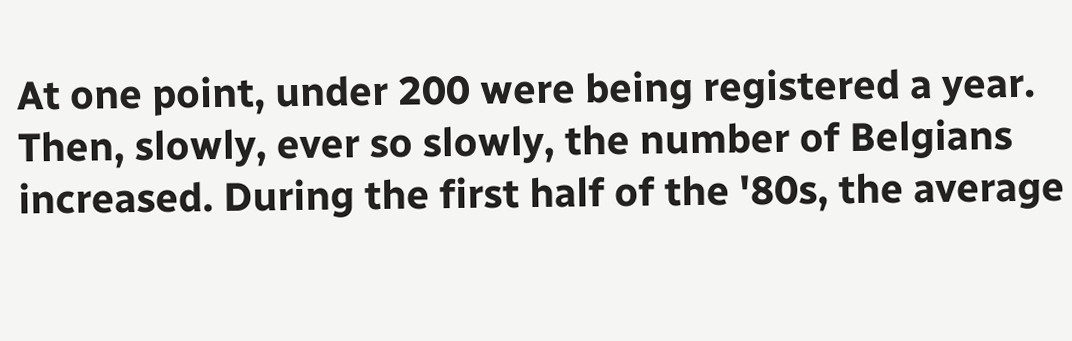At one point, under 200 were being registered a year. Then, slowly, ever so slowly, the number of Belgians increased. During the first half of the '80s, the average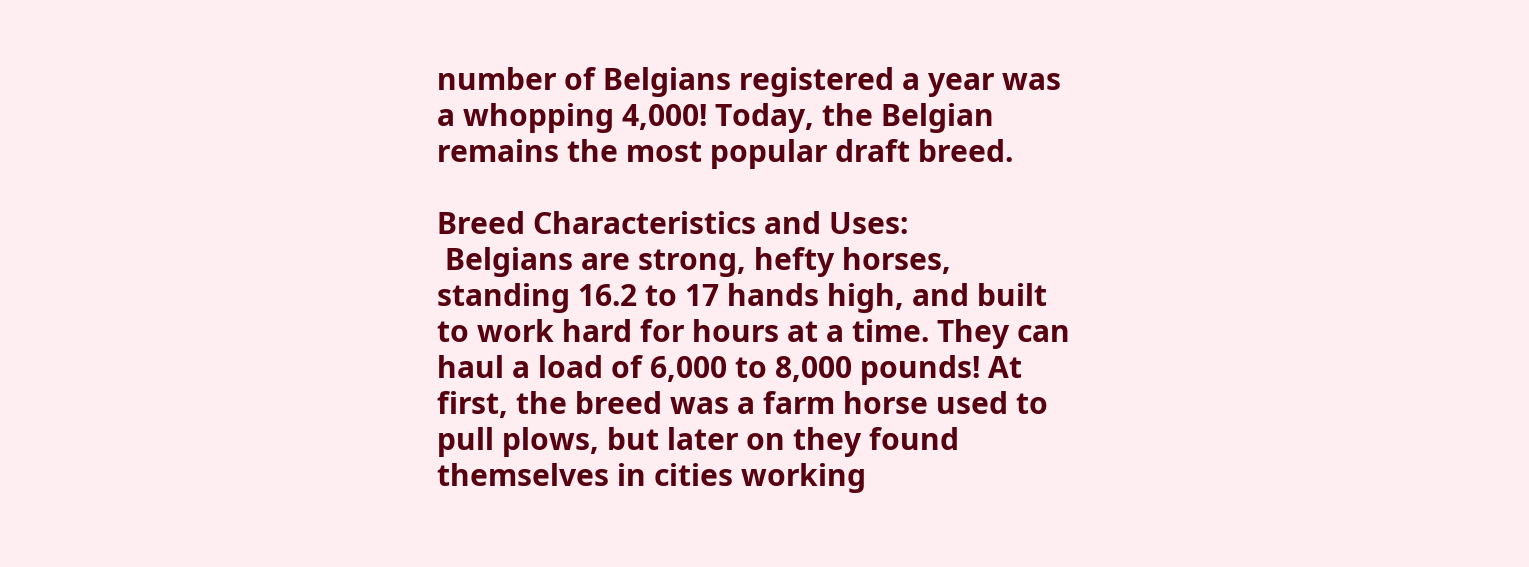number of Belgians registered a year was a whopping 4,000! Today, the Belgian remains the most popular draft breed.

Breed Characteristics and Uses:
 Belgians are strong, hefty horses, standing 16.2 to 17 hands high, and built to work hard for hours at a time. They can haul a load of 6,000 to 8,000 pounds! At first, the breed was a farm horse used to pull plows, but later on they found themselves in cities working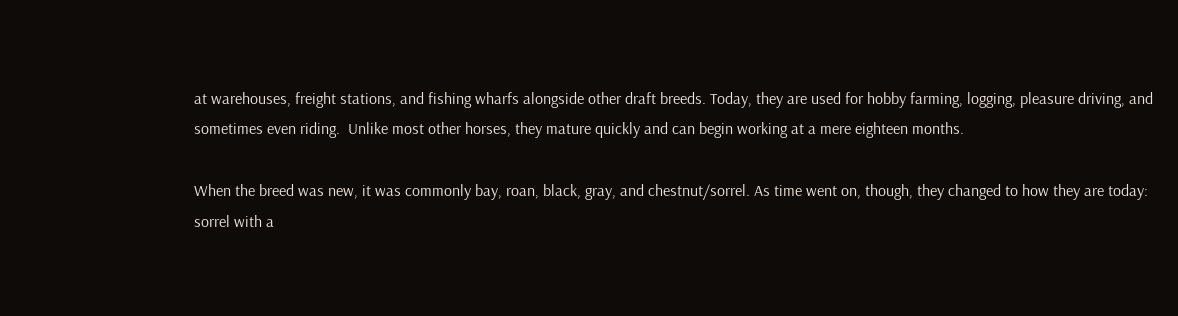at warehouses, freight stations, and fishing wharfs alongside other draft breeds. Today, they are used for hobby farming, logging, pleasure driving, and sometimes even riding.  Unlike most other horses, they mature quickly and can begin working at a mere eighteen months.

When the breed was new, it was commonly bay, roan, black, gray, and chestnut/sorrel. As time went on, though, they changed to how they are today: sorrel with a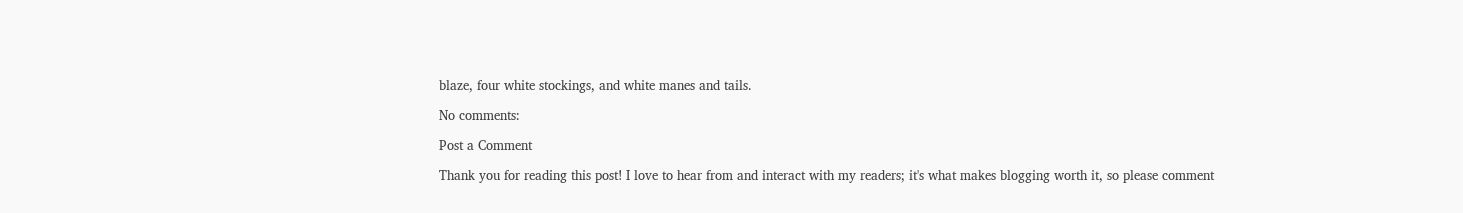blaze, four white stockings, and white manes and tails.

No comments:

Post a Comment

Thank you for reading this post! I love to hear from and interact with my readers; it's what makes blogging worth it, so please comment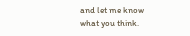and let me know what you think.